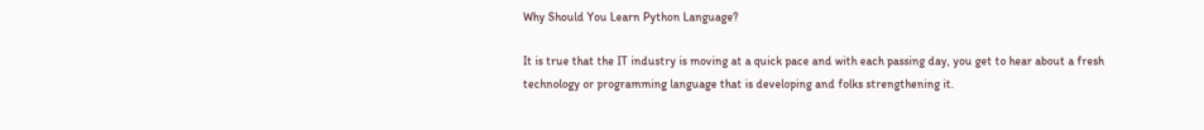Why Should You Learn Python Language?

It is true that the IT industry is moving at a quick pace and with each passing day, you get to hear about a fresh technology or programming language that is developing and folks strengthening it.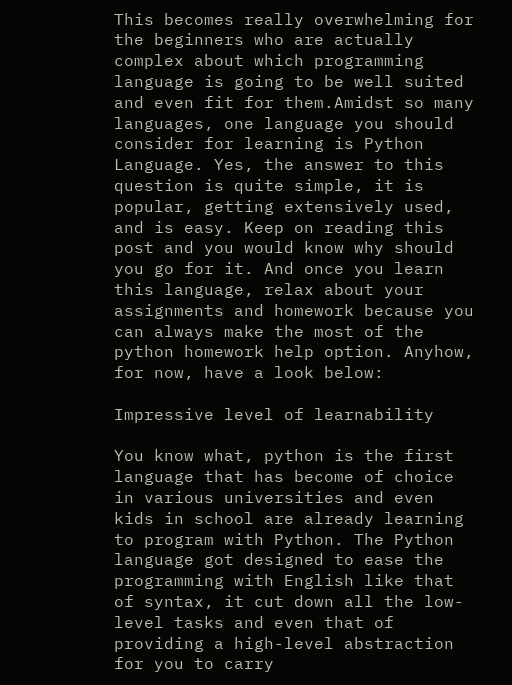This becomes really overwhelming for the beginners who are actually complex about which programming language is going to be well suited and even fit for them.Amidst so many languages, one language you should consider for learning is Python Language. Yes, the answer to this question is quite simple, it is popular, getting extensively used, and is easy. Keep on reading this post and you would know why should you go for it. And once you learn this language, relax about your assignments and homework because you can always make the most of the python homework help option. Anyhow, for now, have a look below:

Impressive level of learnability

You know what, python is the first language that has become of choice in various universities and even kids in school are already learning to program with Python. The Python language got designed to ease the programming with English like that of syntax, it cut down all the low-level tasks and even that of providing a high-level abstraction for you to carry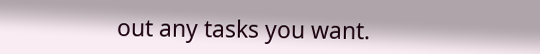out any tasks you want.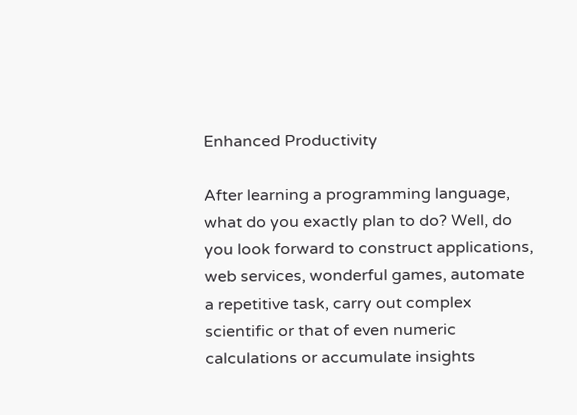Enhanced Productivity

After learning a programming language, what do you exactly plan to do? Well, do you look forward to construct applications, web services, wonderful games, automate a repetitive task, carry out complex scientific or that of even numeric calculations or accumulate insights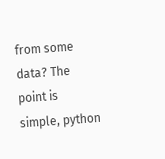from some data? The point is simple, python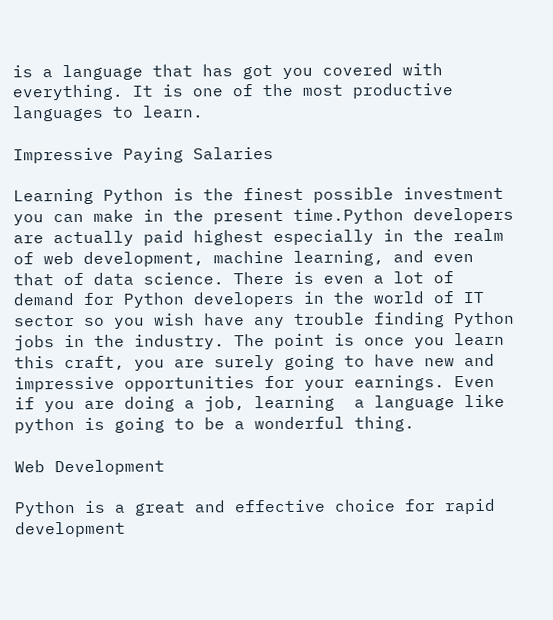is a language that has got you covered with everything. It is one of the most productive languages to learn.

Impressive Paying Salaries

Learning Python is the finest possible investment you can make in the present time.Python developers are actually paid highest especially in the realm of web development, machine learning, and even that of data science. There is even a lot of demand for Python developers in the world of IT sector so you wish have any trouble finding Python jobs in the industry. The point is once you learn this craft, you are surely going to have new and impressive opportunities for your earnings. Even if you are doing a job, learning  a language like python is going to be a wonderful thing.

Web Development

Python is a great and effective choice for rapid development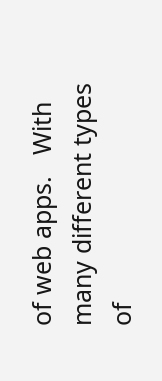of web apps.   With many different types of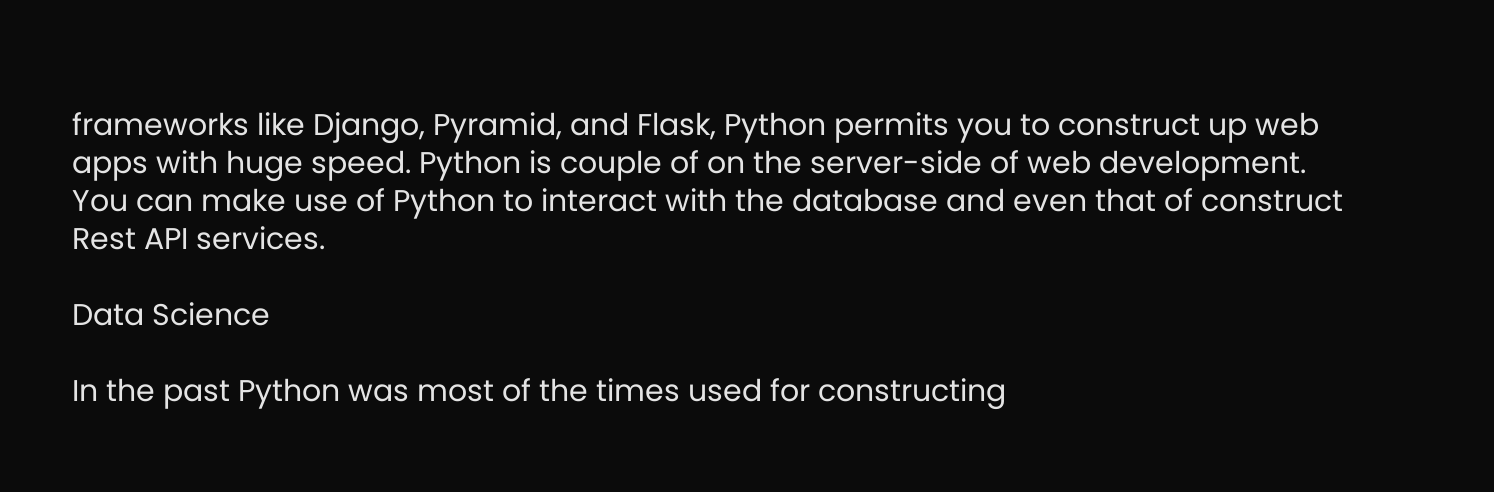frameworks like Django, Pyramid, and Flask, Python permits you to construct up web apps with huge speed. Python is couple of on the server-side of web development. You can make use of Python to interact with the database and even that of construct Rest API services.

Data Science

In the past Python was most of the times used for constructing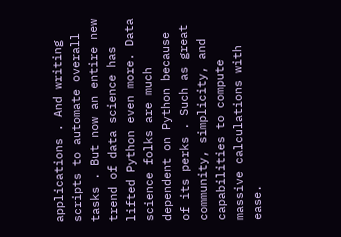applications . And writing scripts to automate overall tasks . But now an entire new trend of data science has lifted Python even more. Data science folks are much dependent on Python because of its perks . Such as great community, simplicity, and capabilities to compute massive calculations with ease.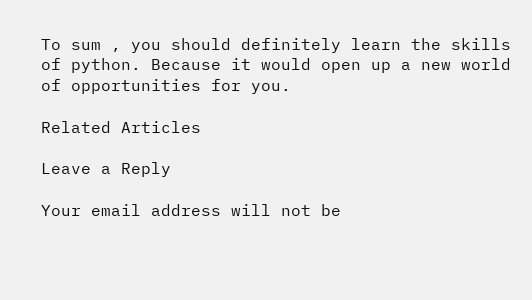To sum , you should definitely learn the skills of python. Because it would open up a new world of opportunities for you.

Related Articles

Leave a Reply

Your email address will not be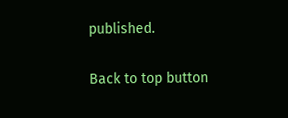published.

Back to top button